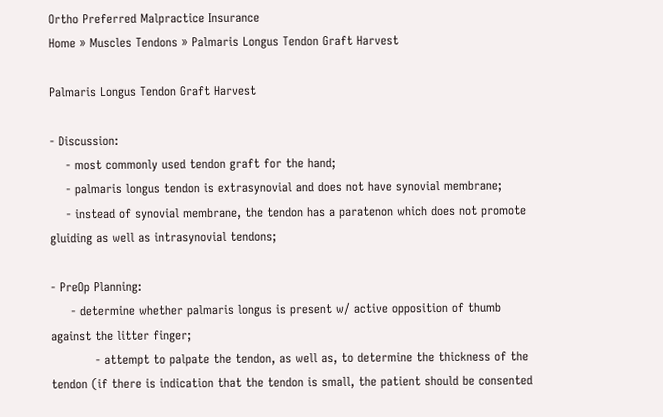Ortho Preferred Malpractice Insurance
Home » Muscles Tendons » Palmaris Longus Tendon Graft Harvest

Palmaris Longus Tendon Graft Harvest

- Discussion:
    - most commonly used tendon graft for the hand;
    - palmaris longus tendon is extrasynovial and does not have synovial membrane;
    - instead of synovial membrane, the tendon has a paratenon which does not promote gluiding as well as intrasynovial tendons;

- PreOp Planning:
     - determine whether palmaris longus is present w/ active opposition of thumb against the litter finger;
           - attempt to palpate the tendon, as well as, to determine the thickness of the tendon (if there is indication that the tendon is small, the patient should be consented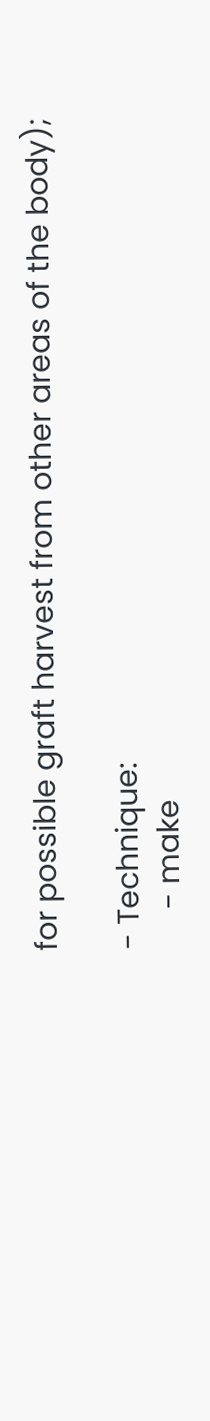for possible graft harvest from other areas of the body);

- Technique:
     - make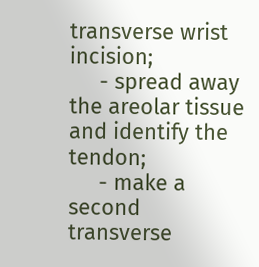transverse wrist incision;
     - spread away the areolar tissue and identify the tendon;
     - make a second transverse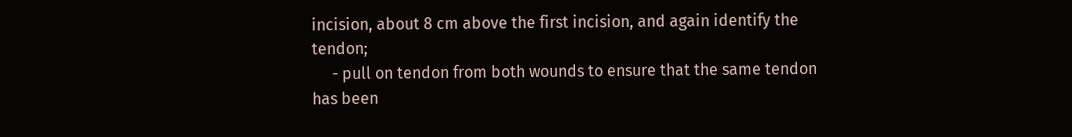incision, about 8 cm above the first incision, and again identify the tendon;
     - pull on tendon from both wounds to ensure that the same tendon has been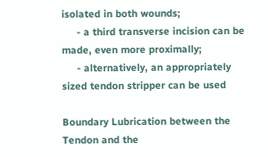isolated in both wounds;
     - a third transverse incision can be made, even more proximally;
     - alternatively, an appropriately sized tendon stripper can be used

Boundary Lubrication between the Tendon and the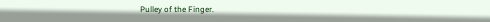Pulley of the Finger.